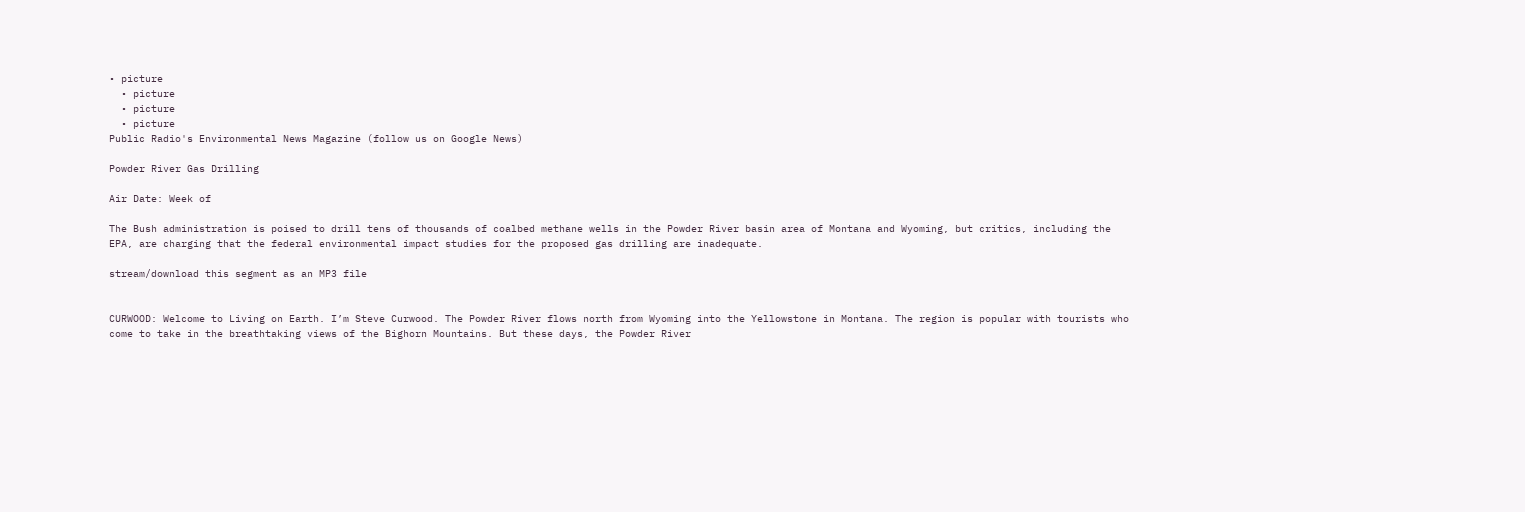• picture
  • picture
  • picture
  • picture
Public Radio's Environmental News Magazine (follow us on Google News)

Powder River Gas Drilling

Air Date: Week of

The Bush administration is poised to drill tens of thousands of coalbed methane wells in the Powder River basin area of Montana and Wyoming, but critics, including the EPA, are charging that the federal environmental impact studies for the proposed gas drilling are inadequate.

stream/download this segment as an MP3 file


CURWOOD: Welcome to Living on Earth. I’m Steve Curwood. The Powder River flows north from Wyoming into the Yellowstone in Montana. The region is popular with tourists who come to take in the breathtaking views of the Bighorn Mountains. But these days, the Powder River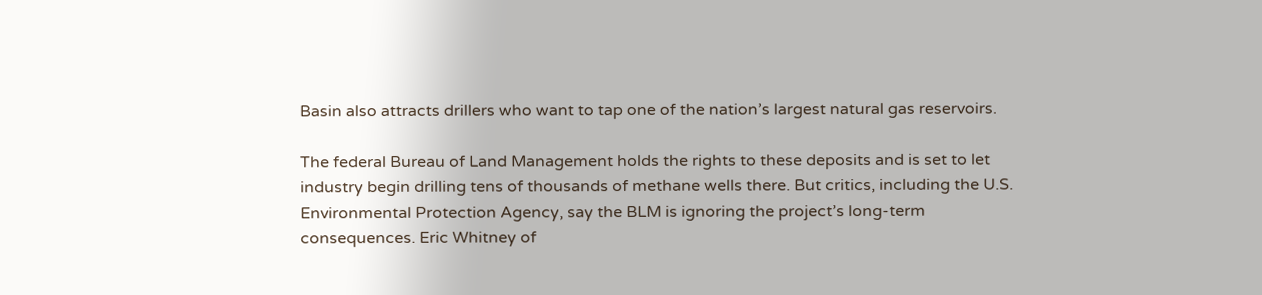Basin also attracts drillers who want to tap one of the nation’s largest natural gas reservoirs.

The federal Bureau of Land Management holds the rights to these deposits and is set to let industry begin drilling tens of thousands of methane wells there. But critics, including the U.S. Environmental Protection Agency, say the BLM is ignoring the project’s long-term consequences. Eric Whitney of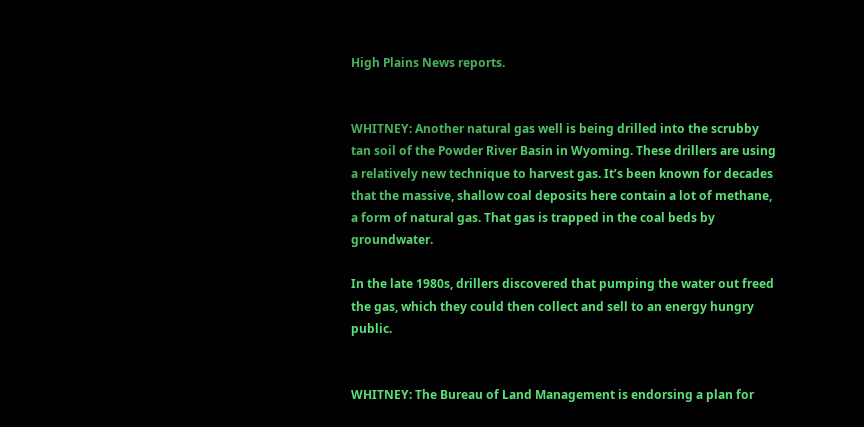High Plains News reports.


WHITNEY: Another natural gas well is being drilled into the scrubby tan soil of the Powder River Basin in Wyoming. These drillers are using a relatively new technique to harvest gas. It’s been known for decades that the massive, shallow coal deposits here contain a lot of methane, a form of natural gas. That gas is trapped in the coal beds by groundwater.

In the late 1980s, drillers discovered that pumping the water out freed the gas, which they could then collect and sell to an energy hungry public.


WHITNEY: The Bureau of Land Management is endorsing a plan for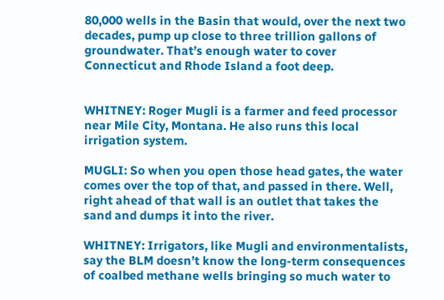80,000 wells in the Basin that would, over the next two decades, pump up close to three trillion gallons of groundwater. That’s enough water to cover Connecticut and Rhode Island a foot deep.


WHITNEY: Roger Mugli is a farmer and feed processor near Mile City, Montana. He also runs this local irrigation system.

MUGLI: So when you open those head gates, the water comes over the top of that, and passed in there. Well, right ahead of that wall is an outlet that takes the sand and dumps it into the river.

WHITNEY: Irrigators, like Mugli and environmentalists, say the BLM doesn’t know the long-term consequences of coalbed methane wells bringing so much water to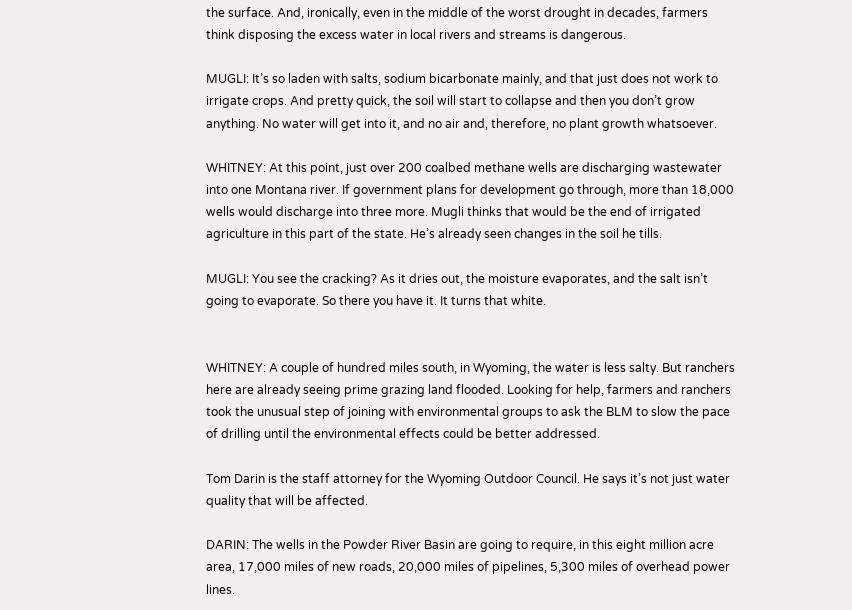the surface. And, ironically, even in the middle of the worst drought in decades, farmers think disposing the excess water in local rivers and streams is dangerous.

MUGLI: It’s so laden with salts, sodium bicarbonate mainly, and that just does not work to irrigate crops. And pretty quick, the soil will start to collapse and then you don’t grow anything. No water will get into it, and no air and, therefore, no plant growth whatsoever.

WHITNEY: At this point, just over 200 coalbed methane wells are discharging wastewater into one Montana river. If government plans for development go through, more than 18,000 wells would discharge into three more. Mugli thinks that would be the end of irrigated agriculture in this part of the state. He’s already seen changes in the soil he tills.

MUGLI: You see the cracking? As it dries out, the moisture evaporates, and the salt isn’t going to evaporate. So there you have it. It turns that white.


WHITNEY: A couple of hundred miles south, in Wyoming, the water is less salty. But ranchers here are already seeing prime grazing land flooded. Looking for help, farmers and ranchers took the unusual step of joining with environmental groups to ask the BLM to slow the pace of drilling until the environmental effects could be better addressed.

Tom Darin is the staff attorney for the Wyoming Outdoor Council. He says it’s not just water quality that will be affected.

DARIN: The wells in the Powder River Basin are going to require, in this eight million acre area, 17,000 miles of new roads, 20,000 miles of pipelines, 5,300 miles of overhead power lines.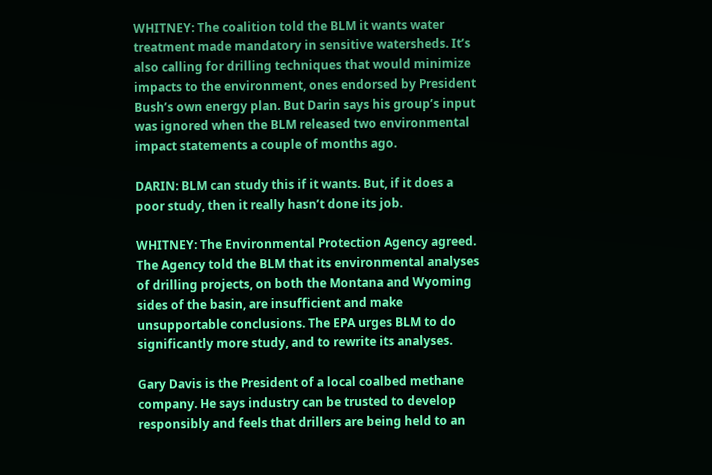WHITNEY: The coalition told the BLM it wants water treatment made mandatory in sensitive watersheds. It’s also calling for drilling techniques that would minimize impacts to the environment, ones endorsed by President Bush’s own energy plan. But Darin says his group’s input was ignored when the BLM released two environmental impact statements a couple of months ago.

DARIN: BLM can study this if it wants. But, if it does a poor study, then it really hasn’t done its job.

WHITNEY: The Environmental Protection Agency agreed. The Agency told the BLM that its environmental analyses of drilling projects, on both the Montana and Wyoming sides of the basin, are insufficient and make unsupportable conclusions. The EPA urges BLM to do significantly more study, and to rewrite its analyses.

Gary Davis is the President of a local coalbed methane company. He says industry can be trusted to develop responsibly and feels that drillers are being held to an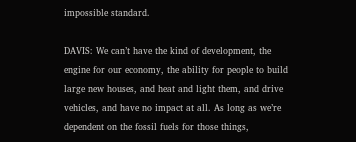impossible standard.

DAVIS: We can’t have the kind of development, the engine for our economy, the ability for people to build large new houses, and heat and light them, and drive vehicles, and have no impact at all. As long as we’re dependent on the fossil fuels for those things,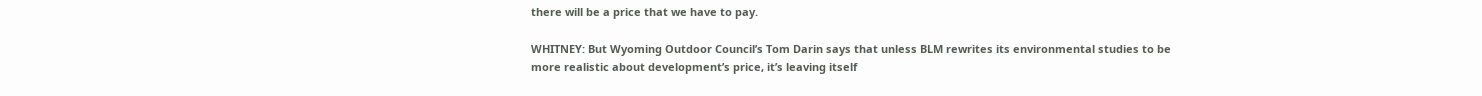there will be a price that we have to pay.

WHITNEY: But Wyoming Outdoor Council’s Tom Darin says that unless BLM rewrites its environmental studies to be more realistic about development’s price, it’s leaving itself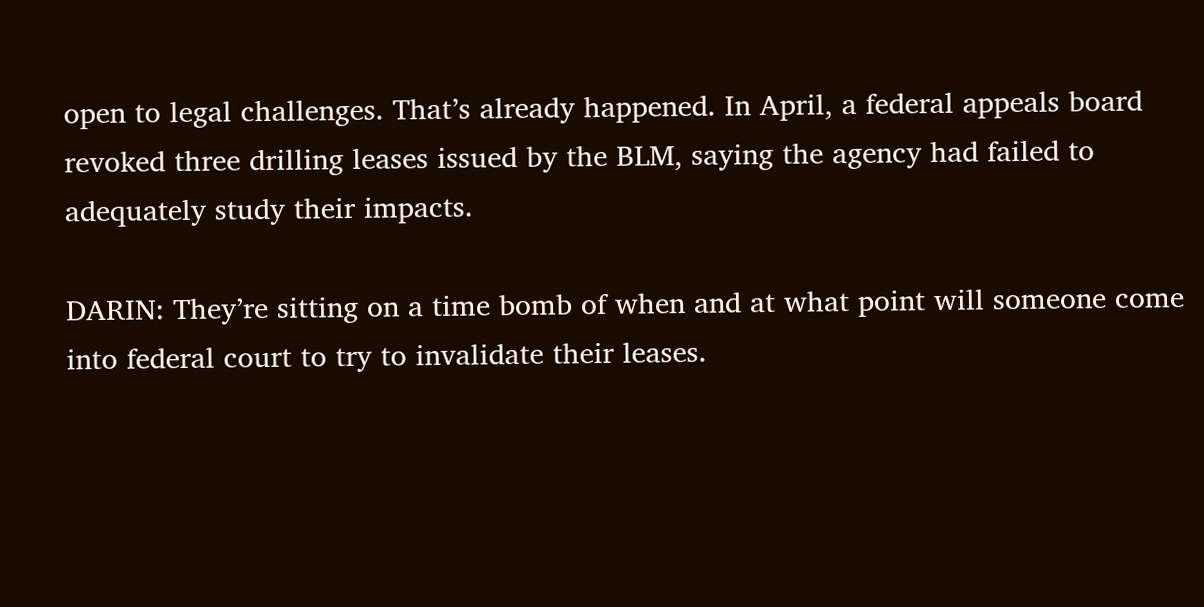open to legal challenges. That’s already happened. In April, a federal appeals board revoked three drilling leases issued by the BLM, saying the agency had failed to adequately study their impacts.

DARIN: They’re sitting on a time bomb of when and at what point will someone come into federal court to try to invalidate their leases.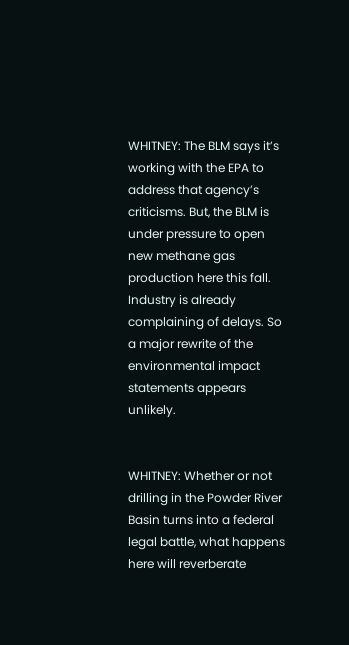WHITNEY: The BLM says it’s working with the EPA to address that agency’s criticisms. But, the BLM is under pressure to open new methane gas production here this fall. Industry is already complaining of delays. So a major rewrite of the environmental impact statements appears unlikely.


WHITNEY: Whether or not drilling in the Powder River Basin turns into a federal legal battle, what happens here will reverberate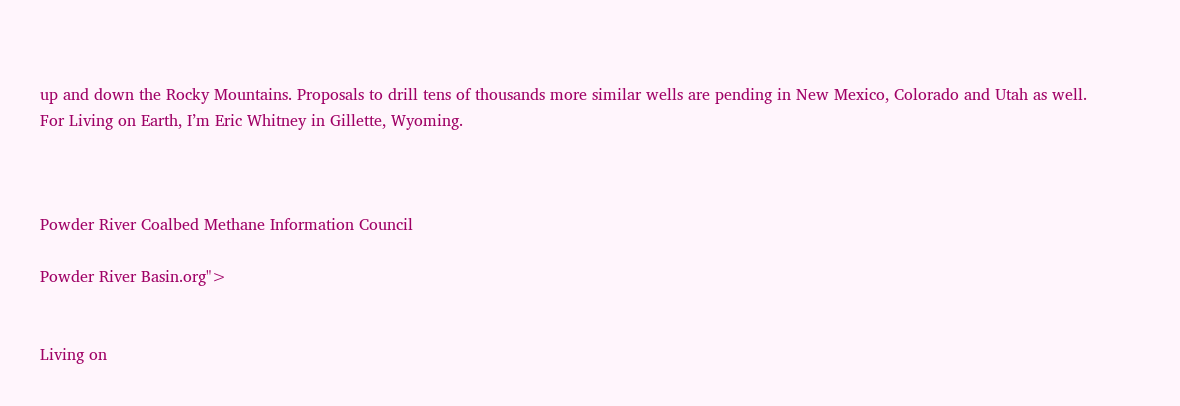up and down the Rocky Mountains. Proposals to drill tens of thousands more similar wells are pending in New Mexico, Colorado and Utah as well. For Living on Earth, I’m Eric Whitney in Gillette, Wyoming.



Powder River Coalbed Methane Information Council

Powder River Basin.org">


Living on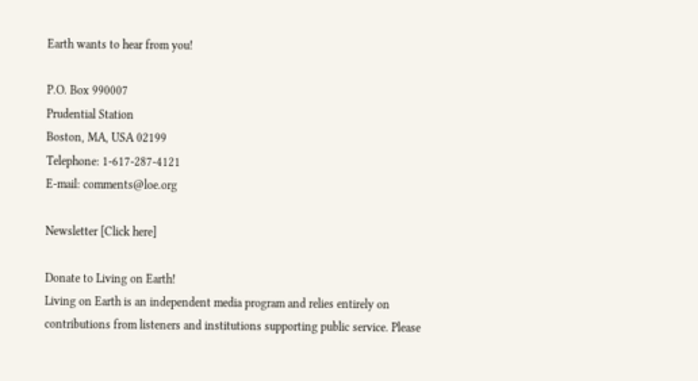Earth wants to hear from you!

P.O. Box 990007
Prudential Station
Boston, MA, USA 02199
Telephone: 1-617-287-4121
E-mail: comments@loe.org

Newsletter [Click here]

Donate to Living on Earth!
Living on Earth is an independent media program and relies entirely on contributions from listeners and institutions supporting public service. Please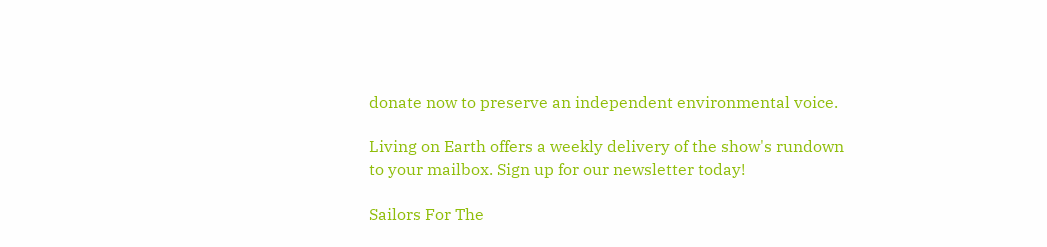donate now to preserve an independent environmental voice.

Living on Earth offers a weekly delivery of the show's rundown to your mailbox. Sign up for our newsletter today!

Sailors For The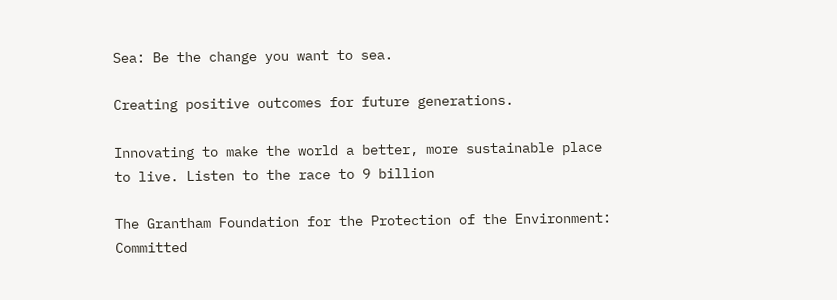Sea: Be the change you want to sea.

Creating positive outcomes for future generations.

Innovating to make the world a better, more sustainable place to live. Listen to the race to 9 billion

The Grantham Foundation for the Protection of the Environment: Committed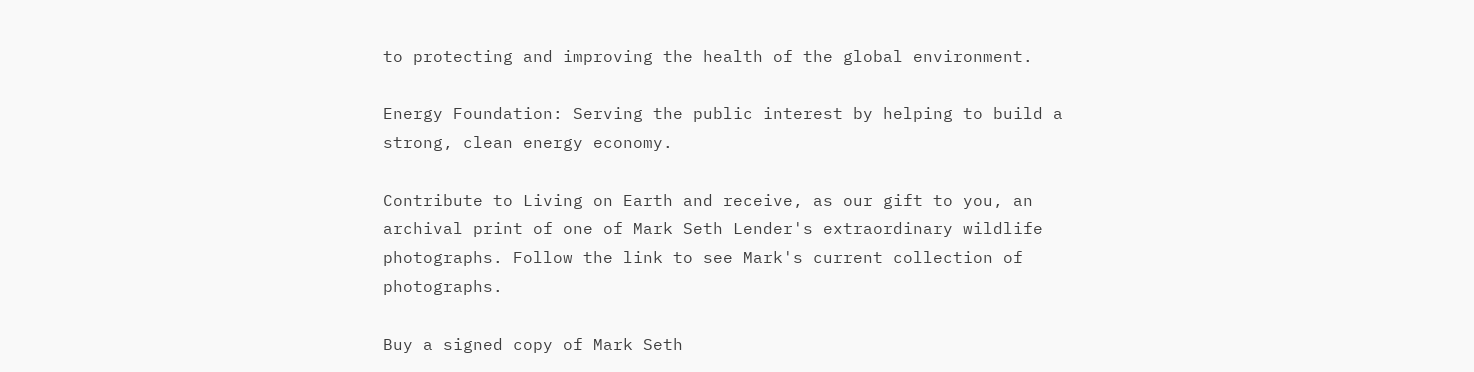to protecting and improving the health of the global environment.

Energy Foundation: Serving the public interest by helping to build a strong, clean energy economy.

Contribute to Living on Earth and receive, as our gift to you, an archival print of one of Mark Seth Lender's extraordinary wildlife photographs. Follow the link to see Mark's current collection of photographs.

Buy a signed copy of Mark Seth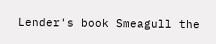Lender's book Smeagull the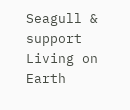Seagull & support Living on Earth